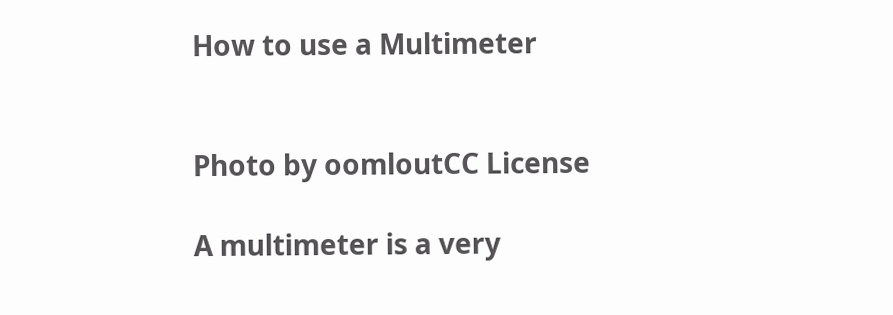How to use a Multimeter


Photo by oomloutCC License

A multimeter is a very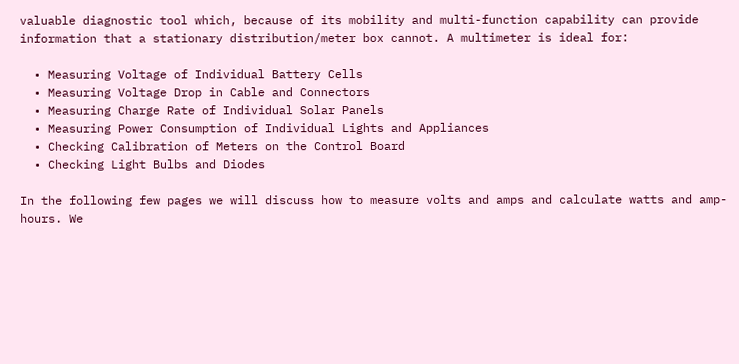valuable diagnostic tool which, because of its mobility and multi-function capability can provide information that a stationary distribution/meter box cannot. A multimeter is ideal for:

  • Measuring Voltage of Individual Battery Cells
  • Measuring Voltage Drop in Cable and Connectors
  • Measuring Charge Rate of Individual Solar Panels
  • Measuring Power Consumption of Individual Lights and Appliances
  • Checking Calibration of Meters on the Control Board
  • Checking Light Bulbs and Diodes

In the following few pages we will discuss how to measure volts and amps and calculate watts and amp-hours. We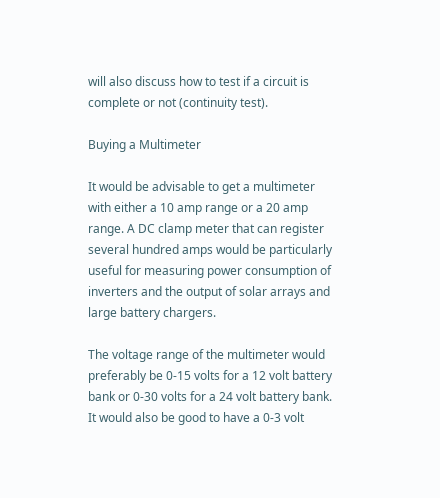will also discuss how to test if a circuit is complete or not (continuity test).

Buying a Multimeter

It would be advisable to get a multimeter with either a 10 amp range or a 20 amp range. A DC clamp meter that can register several hundred amps would be particularly useful for measuring power consumption of inverters and the output of solar arrays and large battery chargers.

The voltage range of the multimeter would preferably be 0-15 volts for a 12 volt battery bank or 0-30 volts for a 24 volt battery bank. It would also be good to have a 0-3 volt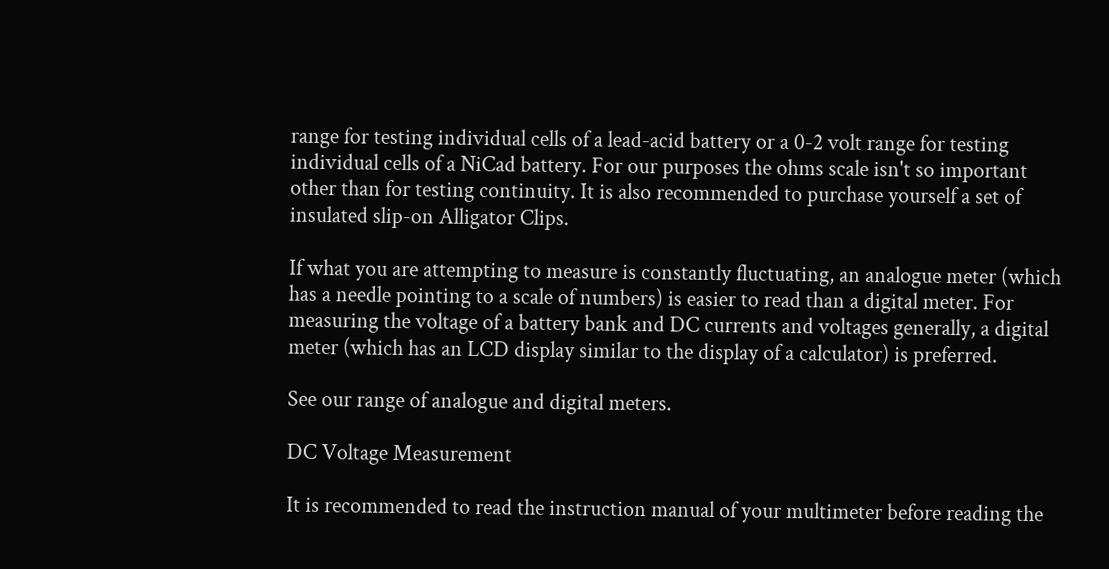range for testing individual cells of a lead-acid battery or a 0-2 volt range for testing individual cells of a NiCad battery. For our purposes the ohms scale isn't so important other than for testing continuity. It is also recommended to purchase yourself a set of insulated slip-on Alligator Clips.

If what you are attempting to measure is constantly fluctuating, an analogue meter (which has a needle pointing to a scale of numbers) is easier to read than a digital meter. For measuring the voltage of a battery bank and DC currents and voltages generally, a digital meter (which has an LCD display similar to the display of a calculator) is preferred.

See our range of analogue and digital meters.

DC Voltage Measurement

It is recommended to read the instruction manual of your multimeter before reading the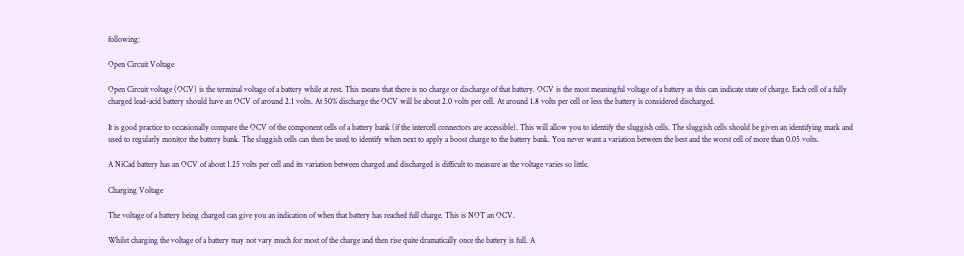following:

Open Circuit Voltage

Open Circuit voltage (OCV) is the terminal voltage of a battery while at rest. This means that there is no charge or discharge of that battery. OCV is the most meaningful voltage of a battery as this can indicate state of charge. Each cell of a fully charged lead-acid battery should have an OCV of around 2.1 volts. At 50% discharge the OCV will be about 2.0 volts per cell. At around 1.8 volts per cell or less the battery is considered discharged.

It is good practice to occasionally compare the OCV of the component cells of a battery bank (if the intercell connectors are accessible). This will allow you to identify the sluggish cells. The sluggish cells should be given an identifying mark and used to regularly monitor the battery bank. The sluggish cells can then be used to identify when next to apply a boost charge to the battery bank. You never want a variation between the best and the worst cell of more than 0.05 volts.

A NiCad battery has an OCV of about 1.25 volts per cell and its variation between charged and discharged is difficult to measure as the voltage varies so little.

Charging Voltage

The voltage of a battery being charged can give you an indication of when that battery has reached full charge. This is NOT an OCV.

Whilst charging the voltage of a battery may not vary much for most of the charge and then rise quite dramatically once the battery is full. A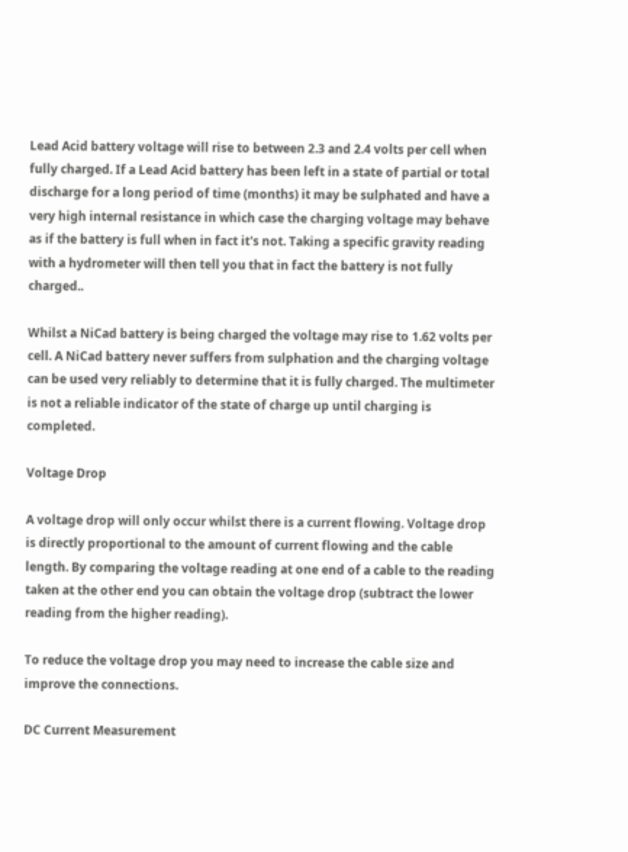Lead Acid battery voltage will rise to between 2.3 and 2.4 volts per cell when fully charged. If a Lead Acid battery has been left in a state of partial or total discharge for a long period of time (months) it may be sulphated and have a very high internal resistance in which case the charging voltage may behave as if the battery is full when in fact it's not. Taking a specific gravity reading with a hydrometer will then tell you that in fact the battery is not fully charged..

Whilst a NiCad battery is being charged the voltage may rise to 1.62 volts per cell. A NiCad battery never suffers from sulphation and the charging voltage can be used very reliably to determine that it is fully charged. The multimeter is not a reliable indicator of the state of charge up until charging is completed.

Voltage Drop

A voltage drop will only occur whilst there is a current flowing. Voltage drop is directly proportional to the amount of current flowing and the cable length. By comparing the voltage reading at one end of a cable to the reading taken at the other end you can obtain the voltage drop (subtract the lower reading from the higher reading).

To reduce the voltage drop you may need to increase the cable size and improve the connections.

DC Current Measurement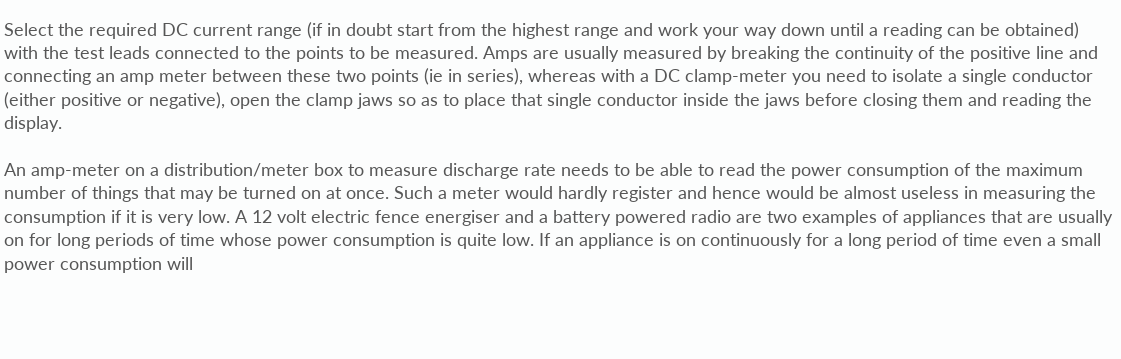Select the required DC current range (if in doubt start from the highest range and work your way down until a reading can be obtained) with the test leads connected to the points to be measured. Amps are usually measured by breaking the continuity of the positive line and connecting an amp meter between these two points (ie in series), whereas with a DC clamp-meter you need to isolate a single conductor (either positive or negative), open the clamp jaws so as to place that single conductor inside the jaws before closing them and reading the display.

An amp-meter on a distribution/meter box to measure discharge rate needs to be able to read the power consumption of the maximum number of things that may be turned on at once. Such a meter would hardly register and hence would be almost useless in measuring the consumption if it is very low. A 12 volt electric fence energiser and a battery powered radio are two examples of appliances that are usually on for long periods of time whose power consumption is quite low. If an appliance is on continuously for a long period of time even a small power consumption will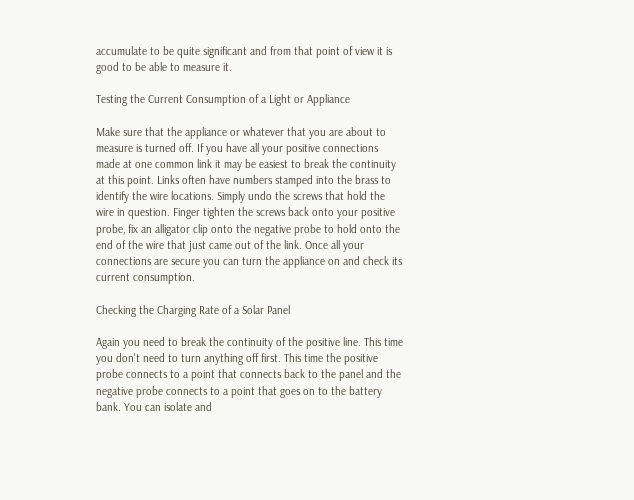accumulate to be quite significant and from that point of view it is good to be able to measure it.

Testing the Current Consumption of a Light or Appliance

Make sure that the appliance or whatever that you are about to measure is turned off. If you have all your positive connections made at one common link it may be easiest to break the continuity at this point. Links often have numbers stamped into the brass to identify the wire locations. Simply undo the screws that hold the wire in question. Finger tighten the screws back onto your positive probe, fix an alligator clip onto the negative probe to hold onto the end of the wire that just came out of the link. Once all your connections are secure you can turn the appliance on and check its current consumption.

Checking the Charging Rate of a Solar Panel

Again you need to break the continuity of the positive line. This time you don't need to turn anything off first. This time the positive probe connects to a point that connects back to the panel and the negative probe connects to a point that goes on to the battery bank. You can isolate and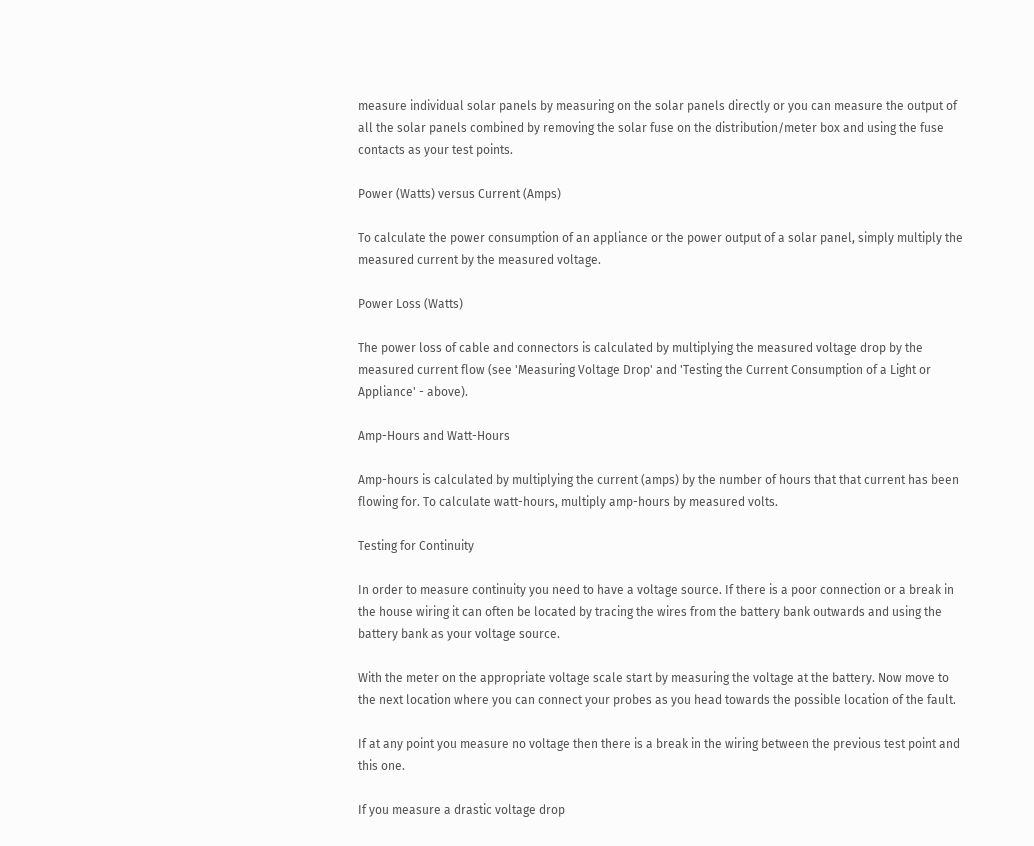measure individual solar panels by measuring on the solar panels directly or you can measure the output of all the solar panels combined by removing the solar fuse on the distribution/meter box and using the fuse contacts as your test points.

Power (Watts) versus Current (Amps)

To calculate the power consumption of an appliance or the power output of a solar panel, simply multiply the measured current by the measured voltage.

Power Loss (Watts)

The power loss of cable and connectors is calculated by multiplying the measured voltage drop by the measured current flow (see 'Measuring Voltage Drop' and 'Testing the Current Consumption of a Light or Appliance' - above).

Amp-Hours and Watt-Hours

Amp-hours is calculated by multiplying the current (amps) by the number of hours that that current has been flowing for. To calculate watt-hours, multiply amp-hours by measured volts.

Testing for Continuity

In order to measure continuity you need to have a voltage source. If there is a poor connection or a break in the house wiring it can often be located by tracing the wires from the battery bank outwards and using the battery bank as your voltage source.

With the meter on the appropriate voltage scale start by measuring the voltage at the battery. Now move to the next location where you can connect your probes as you head towards the possible location of the fault.

If at any point you measure no voltage then there is a break in the wiring between the previous test point and this one.

If you measure a drastic voltage drop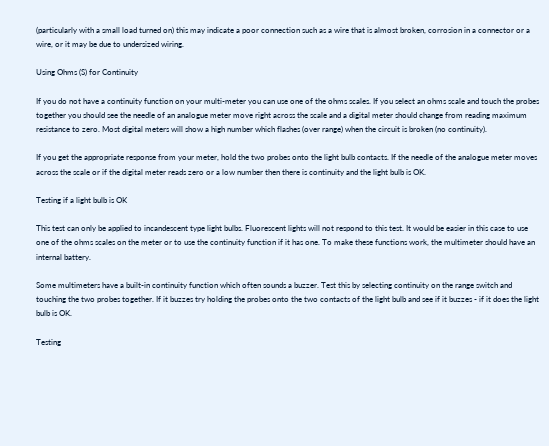(particularly with a small load turned on) this may indicate a poor connection such as a wire that is almost broken, corrosion in a connector or a wire, or it may be due to undersized wiring.

Using Ohms (S) for Continuity

If you do not have a continuity function on your multi-meter you can use one of the ohms scales. If you select an ohms scale and touch the probes together you should see the needle of an analogue meter move right across the scale and a digital meter should change from reading maximum resistance to zero. Most digital meters will show a high number which flashes (over range) when the circuit is broken (no continuity).

If you get the appropriate response from your meter, hold the two probes onto the light bulb contacts. If the needle of the analogue meter moves across the scale or if the digital meter reads zero or a low number then there is continuity and the light bulb is OK.

Testing if a light bulb is OK

This test can only be applied to incandescent type light bulbs. Fluorescent lights will not respond to this test. It would be easier in this case to use one of the ohms scales on the meter or to use the continuity function if it has one. To make these functions work, the multimeter should have an internal battery.

Some multimeters have a built-in continuity function which often sounds a buzzer. Test this by selecting continuity on the range switch and touching the two probes together. If it buzzes try holding the probes onto the two contacts of the light bulb and see if it buzzes - if it does the light bulb is OK.

Testing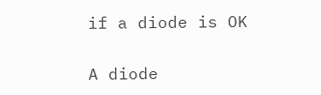if a diode is OK

A diode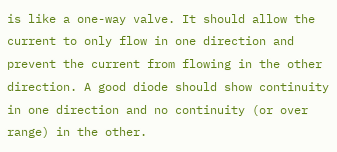is like a one-way valve. It should allow the current to only flow in one direction and prevent the current from flowing in the other direction. A good diode should show continuity in one direction and no continuity (or over range) in the other.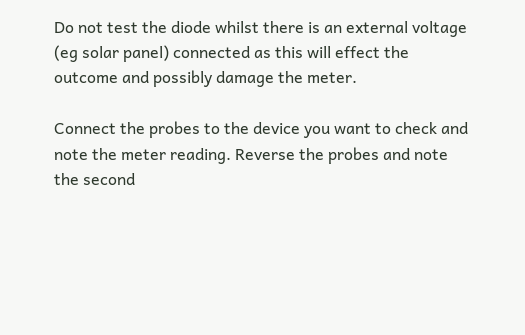Do not test the diode whilst there is an external voltage (eg solar panel) connected as this will effect the outcome and possibly damage the meter.

Connect the probes to the device you want to check and note the meter reading. Reverse the probes and note the second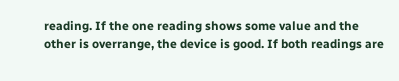reading. If the one reading shows some value and the other is overrange, the device is good. If both readings are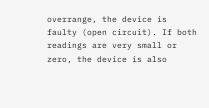overrange, the device is faulty (open circuit). If both readings are very small or zero, the device is also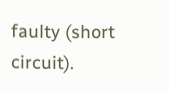faulty (short circuit).